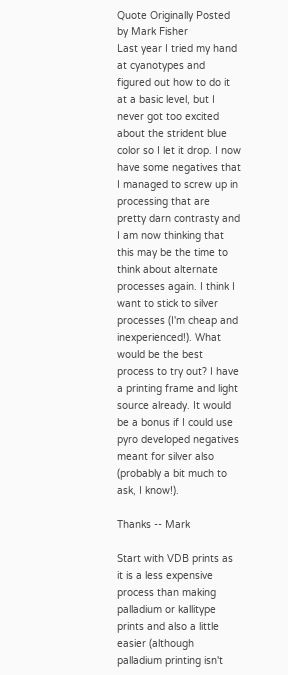Quote Originally Posted by Mark Fisher
Last year I tried my hand at cyanotypes and figured out how to do it at a basic level, but I never got too excited about the strident blue color so I let it drop. I now have some negatives that I managed to screw up in processing that are pretty darn contrasty and I am now thinking that this may be the time to think about alternate processes again. I think I want to stick to silver processes (I'm cheap and inexperienced!). What would be the best process to try out? I have a printing frame and light source already. It would be a bonus if I could use pyro developed negatives meant for silver also (probably a bit much to ask, I know!).

Thanks -- Mark

Start with VDB prints as it is a less expensive process than making palladium or kallitype prints and also a little easier (although palladium printing isn't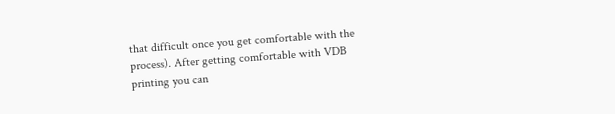that difficult once you get comfortable with the process). After getting comfortable with VDB printing you can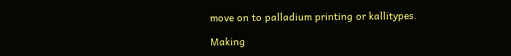move on to palladium printing or kallitypes.

Making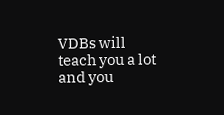VDBs will teach you a lot and you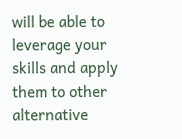will be able to leverage your skills and apply them to other alternative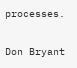processes.

Don Bryant